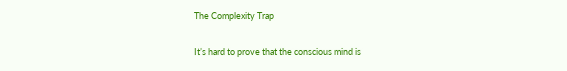The Complexity Trap

It’s hard to prove that the conscious mind is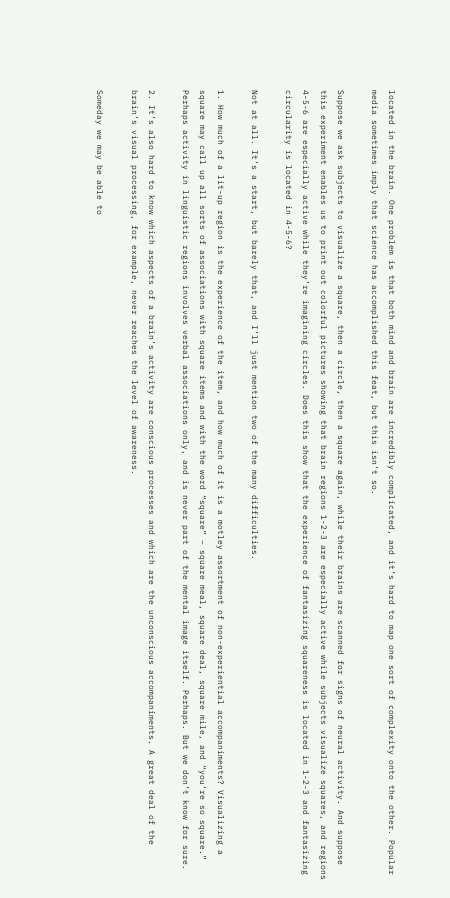located in the brain. One problem is that both mind and brain are incredibly complicated, and it’s hard to map one sort of complexity onto the other. Popular media sometimes imply that science has accomplished this feat, but this isn’t so.

Suppose we ask subjects to visualize a square, then a circle, then a square again, while their brains are scanned for signs of neural activity. And suppose this experiment enables us to print out colorful pictures showing that brain regions 1-2-3 are especially active while subjects visualize squares, and regions 4-5-6 are especially active while they’re imagining circles. Does this show that the experience of fantasizing squareness is located in 1-2-3 and fantasizing circularity is located in 4-5-6?

Not at all. It’s a start, but barely that, and I’ll just mention two of the many difficulties.

1. How much of a lit-up region is the experience of the item, and how much of it is a motley assortment of non-experiential accompaniments? Visualizing a square may call up all sorts of associations with square items and with the word “square” – square meal, square deal, square mile, and “you’re so square.” Perhaps activity in linguistic regions involves verbal associations only, and is never part of the mental image itself. Perhaps. But we don’t know for sure.

2. It’s also hard to know which aspects of a brain’s activity are conscious processes and which are the unconscious accompaniments. A great deal of the brain’s visual processing, for example, never reaches the level of awareness.

Someday we may be able to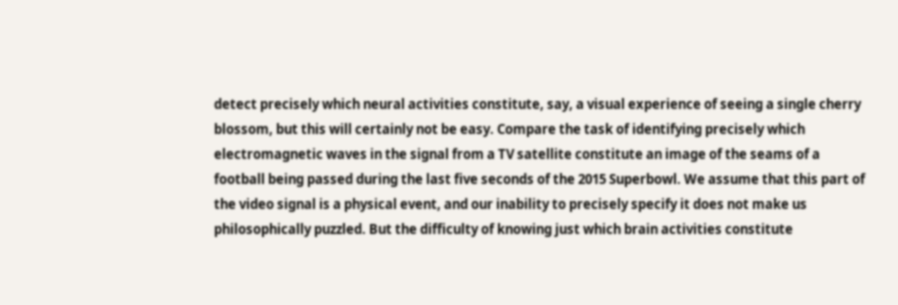detect precisely which neural activities constitute, say, a visual experience of seeing a single cherry blossom, but this will certainly not be easy. Compare the task of identifying precisely which electromagnetic waves in the signal from a TV satellite constitute an image of the seams of a football being passed during the last five seconds of the 2015 Superbowl. We assume that this part of the video signal is a physical event, and our inability to precisely specify it does not make us philosophically puzzled. But the difficulty of knowing just which brain activities constitute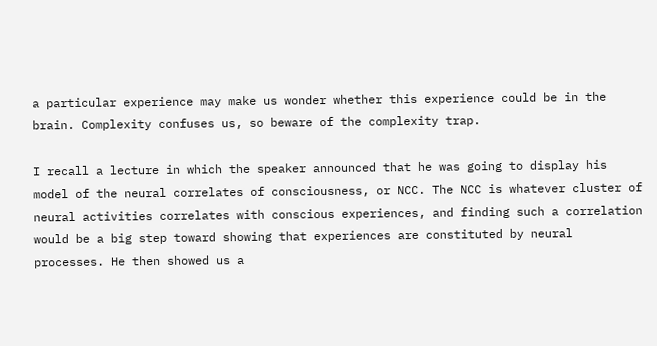a particular experience may make us wonder whether this experience could be in the brain. Complexity confuses us, so beware of the complexity trap.

I recall a lecture in which the speaker announced that he was going to display his model of the neural correlates of consciousness, or NCC. The NCC is whatever cluster of neural activities correlates with conscious experiences, and finding such a correlation would be a big step toward showing that experiences are constituted by neural processes. He then showed us a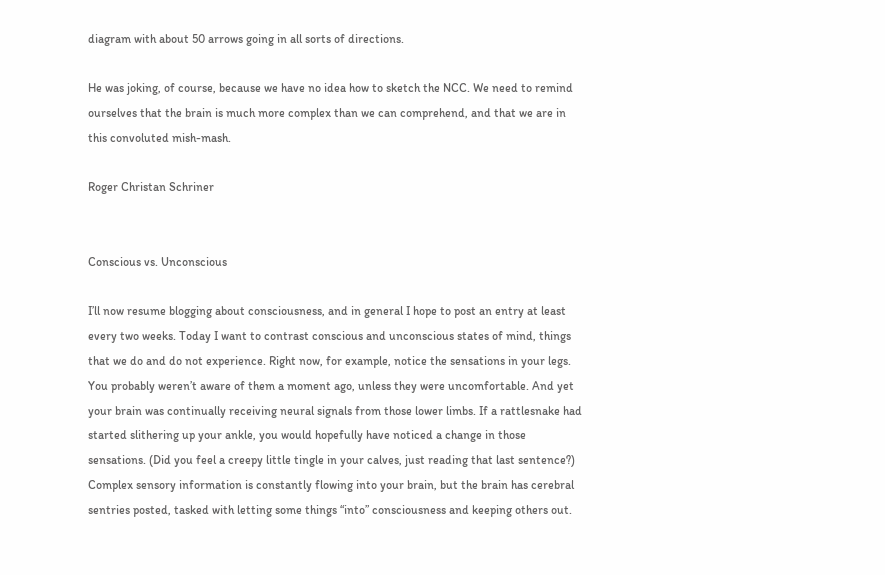diagram with about 50 arrows going in all sorts of directions.

He was joking, of course, because we have no idea how to sketch the NCC. We need to remind ourselves that the brain is much more complex than we can comprehend, and that we are in this convoluted mish-mash.

Roger Christan Schriner


Conscious vs. Unconscious

I’ll now resume blogging about consciousness, and in general I hope to post an entry at least every two weeks. Today I want to contrast conscious and unconscious states of mind, things that we do and do not experience. Right now, for example, notice the sensations in your legs. You probably weren’t aware of them a moment ago, unless they were uncomfortable. And yet your brain was continually receiving neural signals from those lower limbs. If a rattlesnake had started slithering up your ankle, you would hopefully have noticed a change in those sensations. (Did you feel a creepy little tingle in your calves, just reading that last sentence?) Complex sensory information is constantly flowing into your brain, but the brain has cerebral sentries posted, tasked with letting some things “into” consciousness and keeping others out.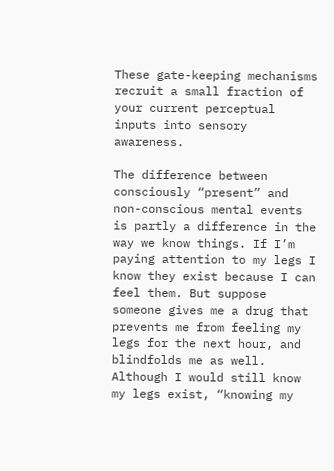These gate-keeping mechanisms recruit a small fraction of your current perceptual inputs into sensory awareness.

The difference between consciously “present” and non-conscious mental events is partly a difference in the way we know things. If I’m paying attention to my legs I know they exist because I can feel them. But suppose someone gives me a drug that prevents me from feeling my legs for the next hour, and blindfolds me as well. Although I would still know my legs exist, “knowing my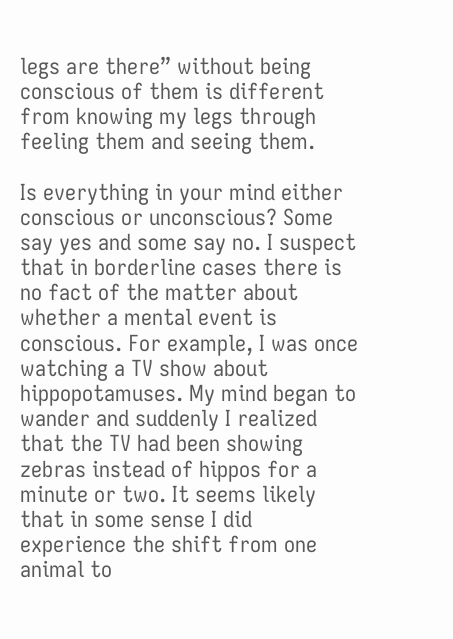legs are there” without being conscious of them is different from knowing my legs through feeling them and seeing them.

Is everything in your mind either conscious or unconscious? Some say yes and some say no. I suspect that in borderline cases there is no fact of the matter about whether a mental event is conscious. For example, I was once watching a TV show about hippopotamuses. My mind began to wander and suddenly I realized that the TV had been showing zebras instead of hippos for a minute or two. It seems likely that in some sense I did experience the shift from one animal to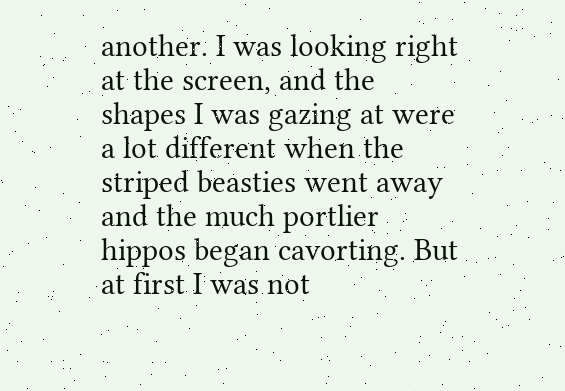another. I was looking right at the screen, and the shapes I was gazing at were a lot different when the striped beasties went away and the much portlier hippos began cavorting. But at first I was not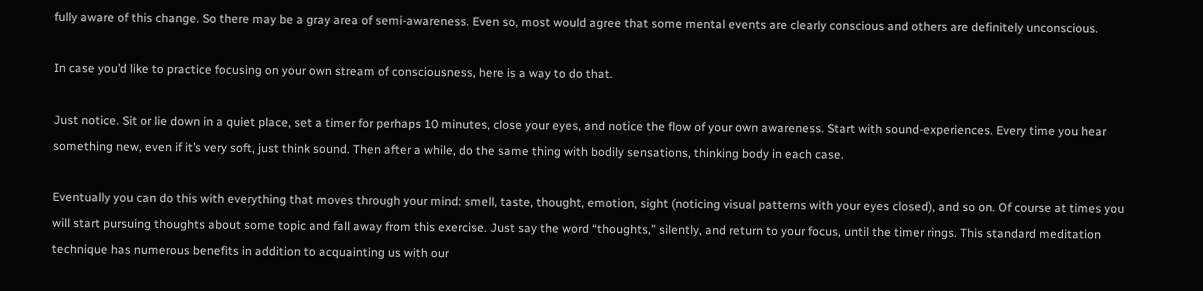fully aware of this change. So there may be a gray area of semi-awareness. Even so, most would agree that some mental events are clearly conscious and others are definitely unconscious.

In case you’d like to practice focusing on your own stream of consciousness, here is a way to do that.

Just notice. Sit or lie down in a quiet place, set a timer for perhaps 10 minutes, close your eyes, and notice the flow of your own awareness. Start with sound-experiences. Every time you hear something new, even if it’s very soft, just think sound. Then after a while, do the same thing with bodily sensations, thinking body in each case.

Eventually you can do this with everything that moves through your mind: smell, taste, thought, emotion, sight (noticing visual patterns with your eyes closed), and so on. Of course at times you will start pursuing thoughts about some topic and fall away from this exercise. Just say the word “thoughts,” silently, and return to your focus, until the timer rings. This standard meditation technique has numerous benefits in addition to acquainting us with our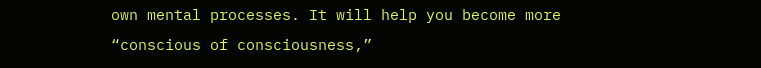own mental processes. It will help you become more “conscious of consciousness,”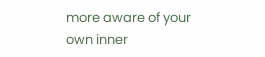more aware of your own inner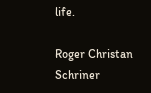life.

Roger Christan Schriner